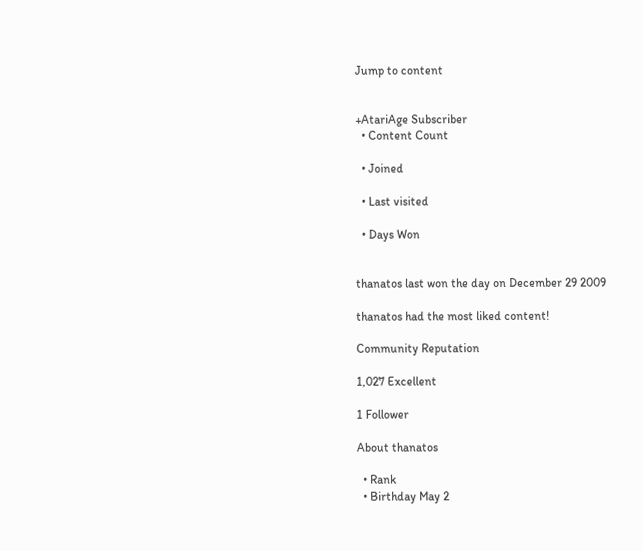Jump to content


+AtariAge Subscriber
  • Content Count

  • Joined

  • Last visited

  • Days Won


thanatos last won the day on December 29 2009

thanatos had the most liked content!

Community Reputation

1,027 Excellent

1 Follower

About thanatos

  • Rank
  • Birthday May 2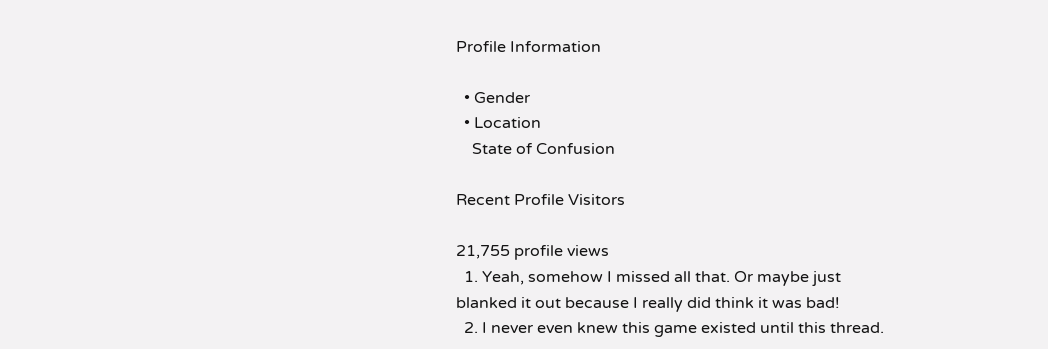Profile Information

  • Gender
  • Location
    State of Confusion

Recent Profile Visitors

21,755 profile views
  1. Yeah, somehow I missed all that. Or maybe just blanked it out because I really did think it was bad!
  2. I never even knew this game existed until this thread.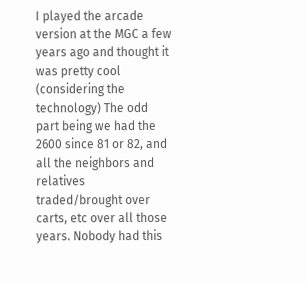I played the arcade version at the MGC a few years ago and thought it was pretty cool (considering the technology) The odd part being we had the 2600 since 81 or 82, and all the neighbors and relatives traded/brought over carts, etc over all those years. Nobody had this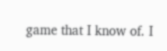game that I know of. I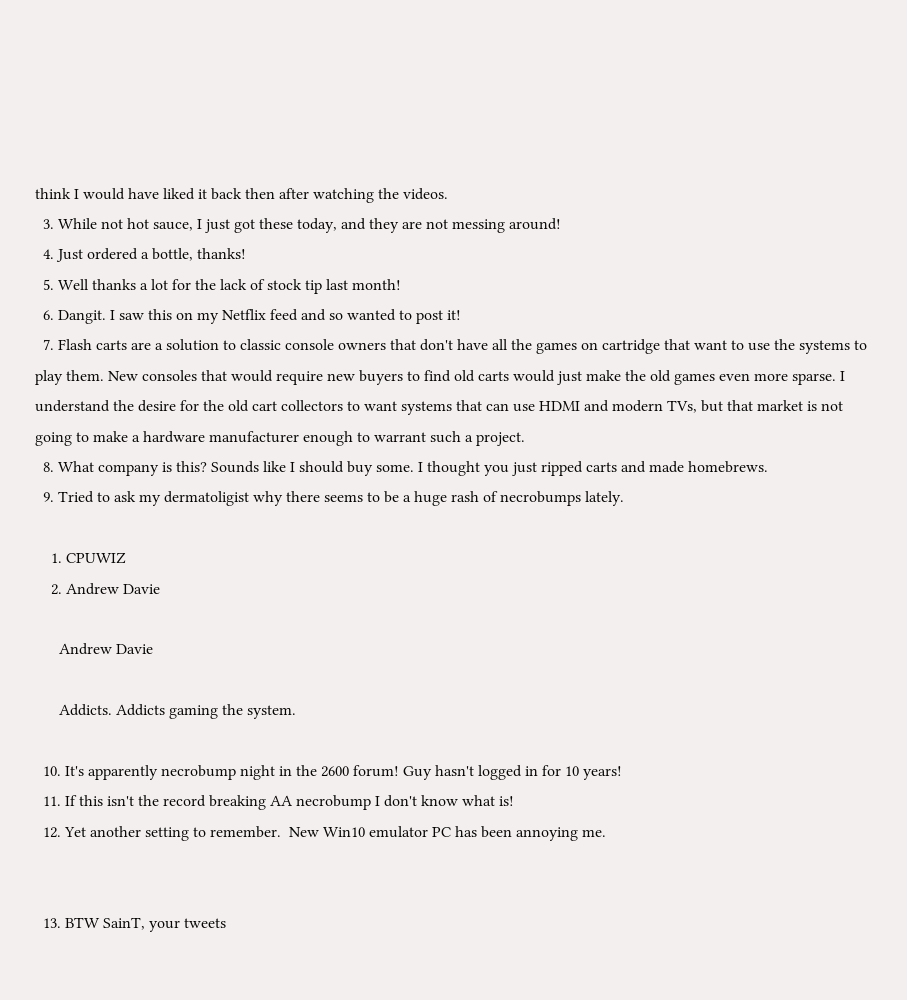think I would have liked it back then after watching the videos.
  3. While not hot sauce, I just got these today, and they are not messing around!
  4. Just ordered a bottle, thanks!
  5. Well thanks a lot for the lack of stock tip last month!
  6. Dangit. I saw this on my Netflix feed and so wanted to post it!
  7. Flash carts are a solution to classic console owners that don't have all the games on cartridge that want to use the systems to play them. New consoles that would require new buyers to find old carts would just make the old games even more sparse. I understand the desire for the old cart collectors to want systems that can use HDMI and modern TVs, but that market is not going to make a hardware manufacturer enough to warrant such a project.
  8. What company is this? Sounds like I should buy some. I thought you just ripped carts and made homebrews.
  9. Tried to ask my dermatoligist why there seems to be a huge rash of necrobumps lately.

    1. CPUWIZ
    2. Andrew Davie

      Andrew Davie

      Addicts. Addicts gaming the system.

  10. It's apparently necrobump night in the 2600 forum! Guy hasn't logged in for 10 years!
  11. If this isn't the record breaking AA necrobump I don't know what is!
  12. Yet another setting to remember.  New Win10 emulator PC has been annoying me.


  13. BTW SainT, your tweets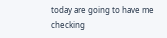today are going to have me checking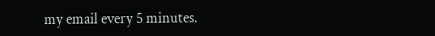my email every 5 minutes.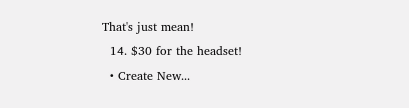That's just mean!
  14. $30 for the headset!
  • Create New...